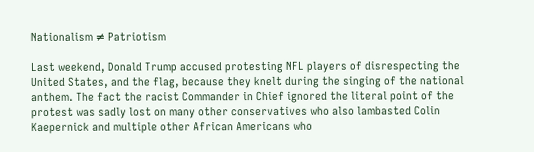Nationalism ≠ Patriotism

Last weekend, Donald Trump accused protesting NFL players of disrespecting the United States, and the flag, because they knelt during the singing of the national anthem. The fact the racist Commander in Chief ignored the literal point of the protest was sadly lost on many other conservatives who also lambasted Colin Kaepernick and multiple other African Americans who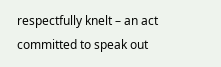respectfully knelt – an act committed to speak out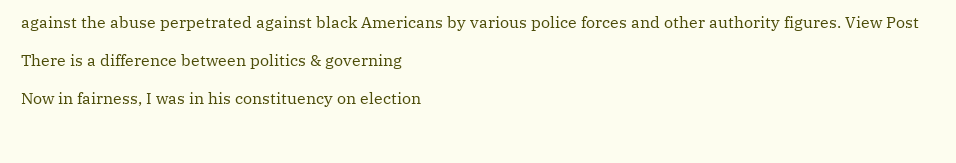against the abuse perpetrated against black Americans by various police forces and other authority figures. View Post

There is a difference between politics & governing

Now in fairness, I was in his constituency on election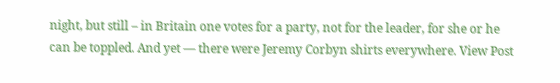night, but still – in Britain one votes for a party, not for the leader, for she or he can be toppled. And yet — there were Jeremy Corbyn shirts everywhere. View Post